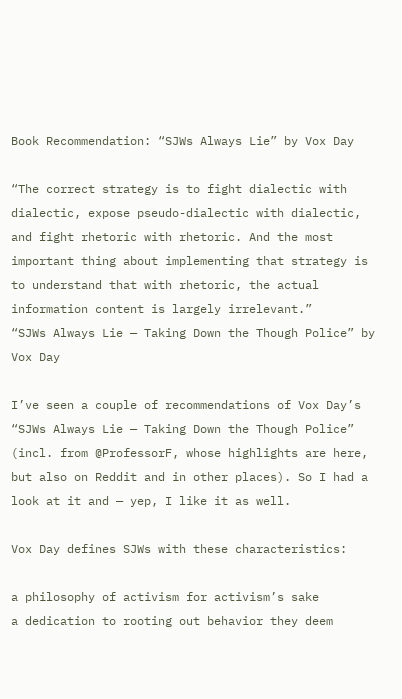Book Recommendation: “SJWs Always Lie” by Vox Day

“The correct strategy is to fight dialectic with dialectic, expose pseudo-dialectic with dialectic, and fight rhetoric with rhetoric. And the most important thing about implementing that strategy is to understand that with rhetoric, the actual information content is largely irrelevant.”
“SJWs Always Lie — Taking Down the Though Police” by Vox Day

I’ve seen a couple of recommendations of Vox Day’s “SJWs Always Lie — Taking Down the Though Police” (incl. from @ProfessorF, whose highlights are here, but also on Reddit and in other places). So I had a look at it and — yep, I like it as well.

Vox Day defines SJWs with these characteristics:

a philosophy of activism for activism’s sake
a dedication to rooting out behavior they deem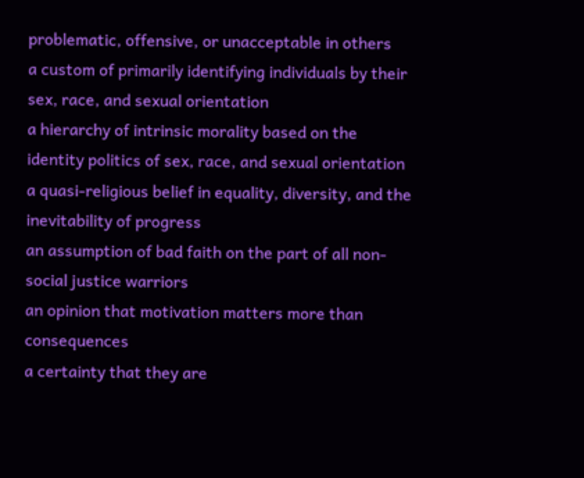problematic, offensive, or unacceptable in others
a custom of primarily identifying individuals by their sex, race, and sexual orientation
a hierarchy of intrinsic morality based on the identity politics of sex, race, and sexual orientation
a quasi-religious belief in equality, diversity, and the inevitability of progress
an assumption of bad faith on the part of all non-social justice warriors
an opinion that motivation matters more than consequences
a certainty that they are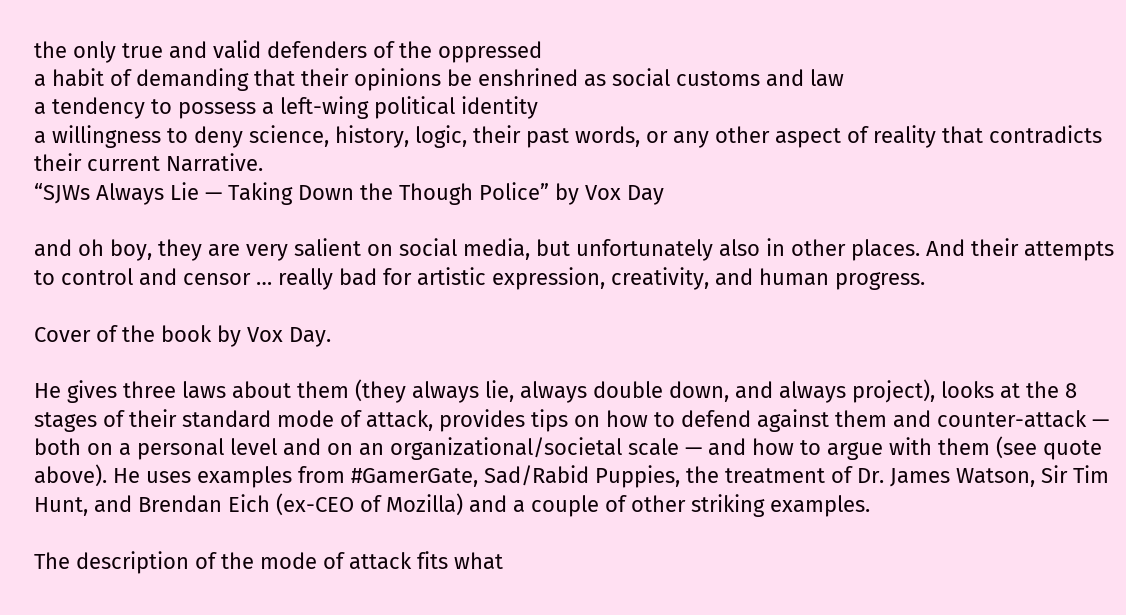the only true and valid defenders of the oppressed
a habit of demanding that their opinions be enshrined as social customs and law
a tendency to possess a left-wing political identity
a willingness to deny science, history, logic, their past words, or any other aspect of reality that contradicts their current Narrative.
“SJWs Always Lie — Taking Down the Though Police” by Vox Day

and oh boy, they are very salient on social media, but unfortunately also in other places. And their attempts to control and censor … really bad for artistic expression, creativity, and human progress.

Cover of the book by Vox Day.

He gives three laws about them (they always lie, always double down, and always project), looks at the 8 stages of their standard mode of attack, provides tips on how to defend against them and counter-attack — both on a personal level and on an organizational/societal scale — and how to argue with them (see quote above). He uses examples from #GamerGate, Sad/Rabid Puppies, the treatment of Dr. James Watson, Sir Tim Hunt, and Brendan Eich (ex-CEO of Mozilla) and a couple of other striking examples.

The description of the mode of attack fits what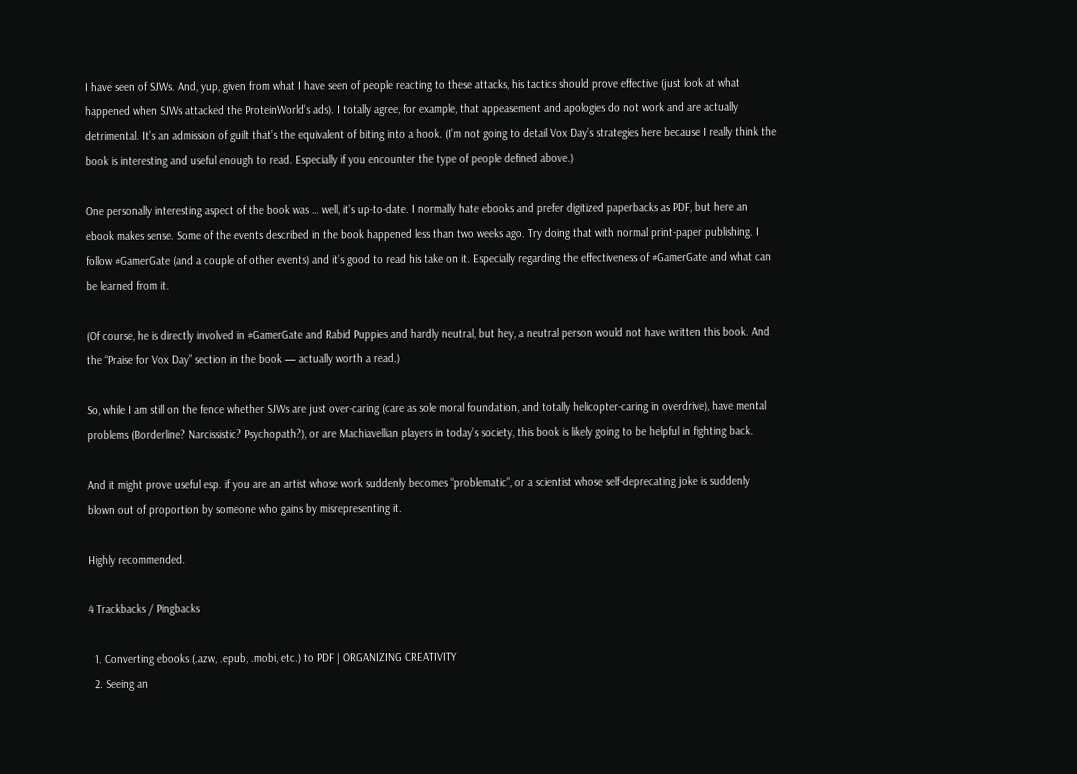I have seen of SJWs. And, yup, given from what I have seen of people reacting to these attacks, his tactics should prove effective (just look at what happened when SJWs attacked the ProteinWorld’s ads). I totally agree, for example, that appeasement and apologies do not work and are actually detrimental. It’s an admission of guilt that’s the equivalent of biting into a hook. (I’m not going to detail Vox Day’s strategies here because I really think the book is interesting and useful enough to read. Especially if you encounter the type of people defined above.)

One personally interesting aspect of the book was … well, it’s up-to-date. I normally hate ebooks and prefer digitized paperbacks as PDF, but here an ebook makes sense. Some of the events described in the book happened less than two weeks ago. Try doing that with normal print-paper publishing. I follow #GamerGate (and a couple of other events) and it’s good to read his take on it. Especially regarding the effectiveness of #GamerGate and what can be learned from it.

(Of course, he is directly involved in #GamerGate and Rabid Puppies and hardly neutral, but hey, a neutral person would not have written this book. And the “Praise for Vox Day” section in the book — actually worth a read.)

So, while I am still on the fence whether SJWs are just over-caring (care as sole moral foundation, and totally helicopter-caring in overdrive), have mental problems (Borderline? Narcissistic? Psychopath?), or are Machiavellian players in today’s society, this book is likely going to be helpful in fighting back.

And it might prove useful esp. if you are an artist whose work suddenly becomes “problematic”, or a scientist whose self-deprecating joke is suddenly blown out of proportion by someone who gains by misrepresenting it.

Highly recommended.

4 Trackbacks / Pingbacks

  1. Converting ebooks (.azw, .epub, .mobi, etc.) to PDF | ORGANIZING CREATIVITY
  2. Seeing an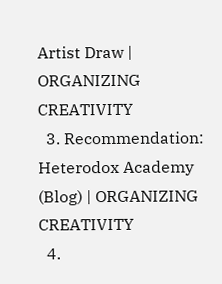Artist Draw | ORGANIZING CREATIVITY
  3. Recommendation: Heterodox Academy (Blog) | ORGANIZING CREATIVITY
  4.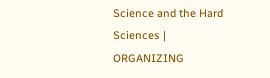Science and the Hard Sciences | ORGANIZING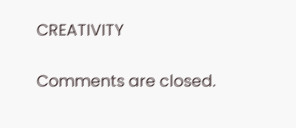CREATIVITY

Comments are closed.